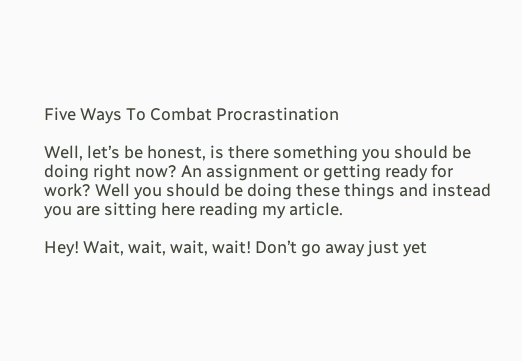Five Ways To Combat Procrastination

Well, let’s be honest, is there something you should be doing right now? An assignment or getting ready for work? Well you should be doing these things and instead you are sitting here reading my article.

Hey! Wait, wait, wait, wait! Don’t go away just yet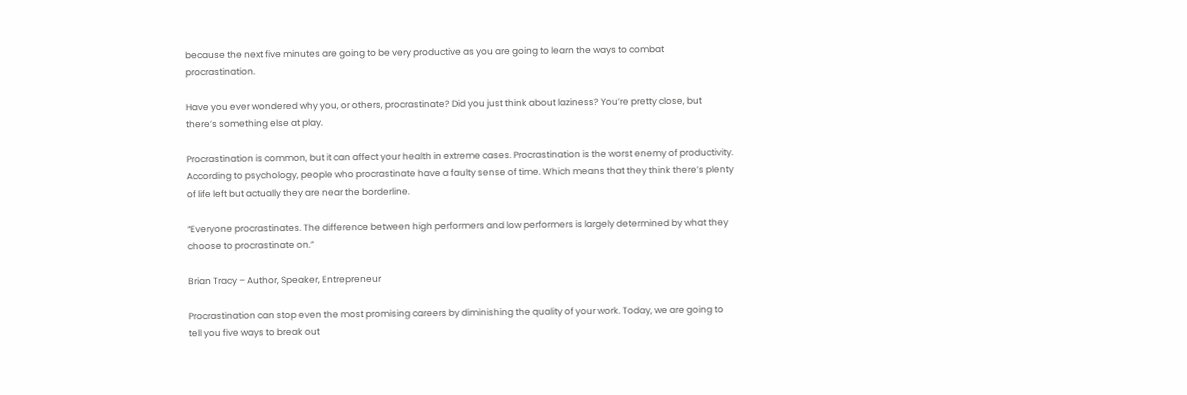because the next five minutes are going to be very productive as you are going to learn the ways to combat procrastination.

Have you ever wondered why you, or others, procrastinate? Did you just think about laziness? You’re pretty close, but there’s something else at play.

Procrastination is common, but it can affect your health in extreme cases. Procrastination is the worst enemy of productivity. According to psychology, people who procrastinate have a faulty sense of time. Which means that they think there’s plenty of life left but actually they are near the borderline.

“Everyone procrastinates. The difference between high performers and low performers is largely determined by what they choose to procrastinate on.”

Brian Tracy – Author, Speaker, Entrepreneur

Procrastination can stop even the most promising careers by diminishing the quality of your work. Today, we are going to tell you five ways to break out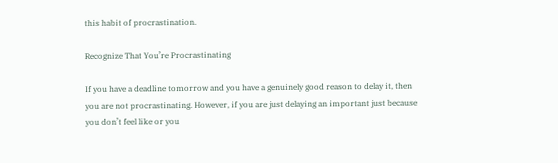this habit of procrastination.

Recognize That You’re Procrastinating

If you have a deadline tomorrow and you have a genuinely good reason to delay it, then you are not procrastinating. However, if you are just delaying an important just because you don’t feel like or you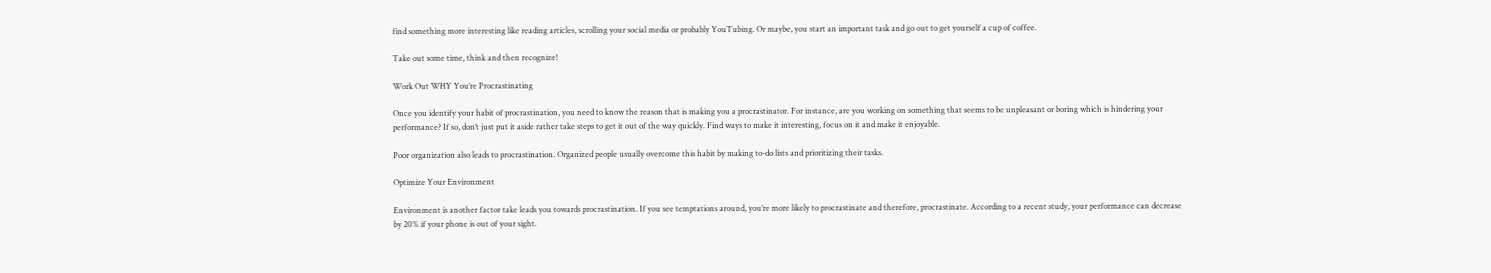find something more interesting like reading articles, scrolling your social media or probably YouTubing. Or maybe, you start an important task and go out to get yourself a cup of coffee.

Take out some time, think and then recognize!

Work Out WHY You’re Procrastinating

Once you identify your habit of procrastination, you need to know the reason that is making you a procrastinator. For instance, are you working on something that seems to be unpleasant or boring which is hindering your performance? If so, don’t just put it aside rather take steps to get it out of the way quickly. Find ways to make it interesting, focus on it and make it enjoyable.

Poor organization also leads to procrastination. Organized people usually overcome this habit by making to-do lists and prioritizing their tasks.

Optimize Your Environment

Environment is another factor take leads you towards procrastination. If you see temptations around, you’re more likely to procrastinate and therefore, procrastinate. According to a recent study, your performance can decrease by 20% if your phone is out of your sight.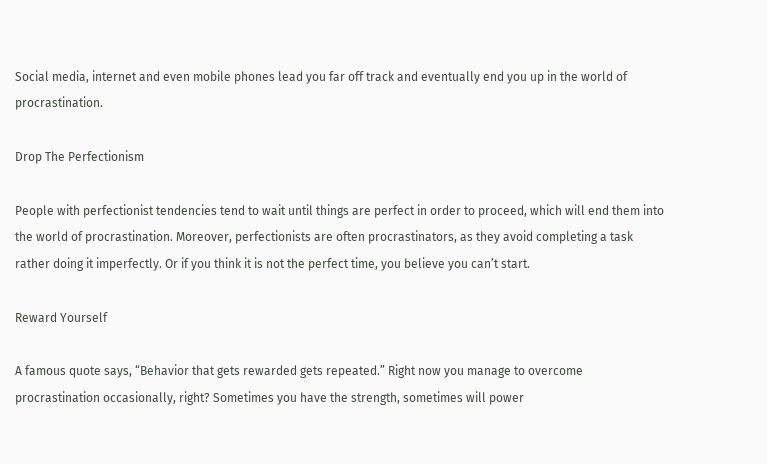Social media, internet and even mobile phones lead you far off track and eventually end you up in the world of procrastination.

Drop The Perfectionism

People with perfectionist tendencies tend to wait until things are perfect in order to proceed, which will end them into the world of procrastination. Moreover, perfectionists are often procrastinators, as they avoid completing a task rather doing it imperfectly. Or if you think it is not the perfect time, you believe you can’t start.

Reward Yourself

A famous quote says, “Behavior that gets rewarded gets repeated.” Right now you manage to overcome procrastination occasionally, right? Sometimes you have the strength, sometimes will power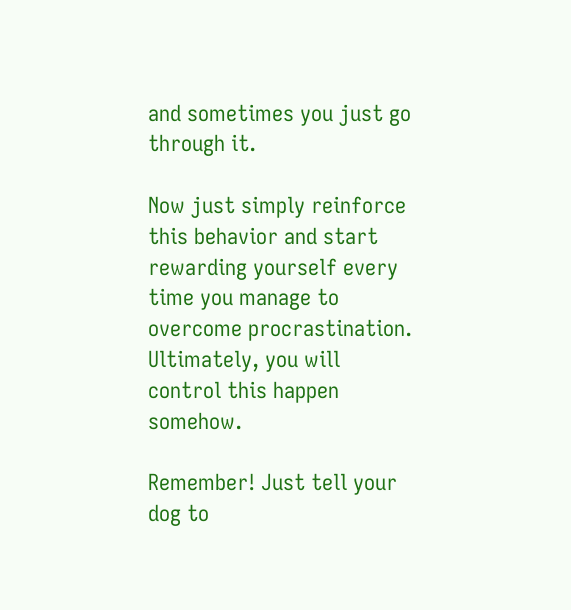and sometimes you just go through it.

Now just simply reinforce this behavior and start rewarding yourself every time you manage to overcome procrastination. Ultimately, you will control this happen somehow.

Remember! Just tell your dog to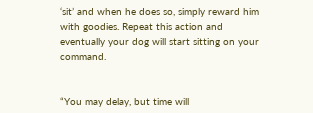‘sit’ and when he does so, simply reward him with goodies. Repeat this action and eventually your dog will start sitting on your command.


“You may delay, but time will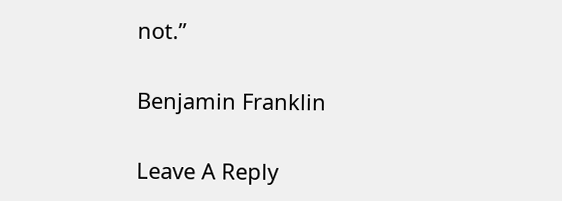not.”

Benjamin Franklin

Leave A Reply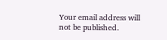Your email address will not be published.